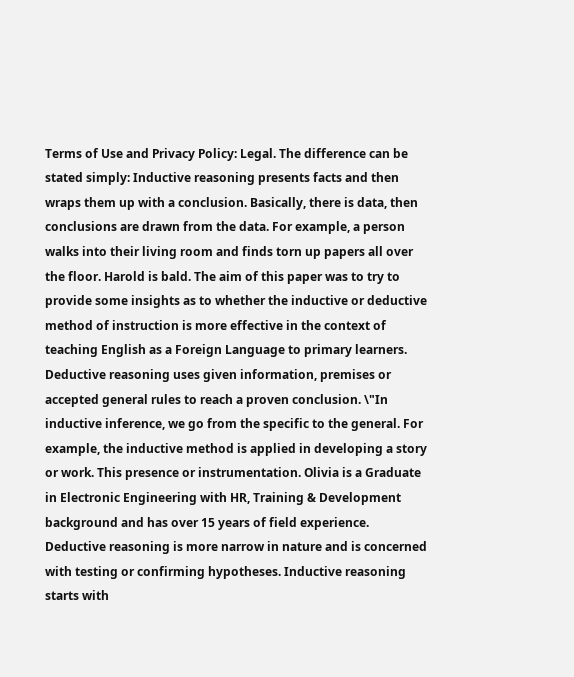Terms of Use and Privacy Policy: Legal. The difference can be stated simply: Inductive reasoning presents facts and then wraps them up with a conclusion. Basically, there is data, then conclusions are drawn from the data. For example, a person walks into their living room and finds torn up papers all over the floor. Harold is bald. The aim of this paper was to try to provide some insights as to whether the inductive or deductive method of instruction is more effective in the context of teaching English as a Foreign Language to primary learners. Deductive reasoning uses given information, premises or accepted general rules to reach a proven conclusion. \"In inductive inference, we go from the specific to the general. For example, the inductive method is applied in developing a story or work. This presence or instrumentation. Olivia is a Graduate in Electronic Engineering with HR, Training & Development background and has over 15 years of field experience. Deductive reasoning is more narrow in nature and is concerned with testing or confirming hypotheses. Inductive reasoning starts with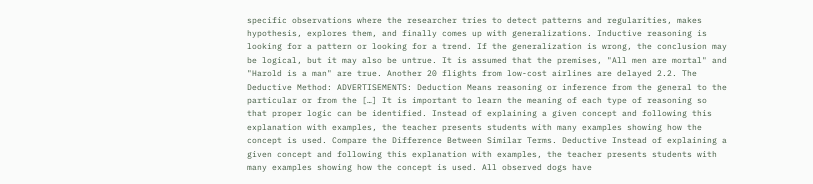specific observations where the researcher tries to detect patterns and regularities, makes hypothesis, explores them, and finally comes up with generalizations. Inductive reasoning is looking for a pattern or looking for a trend. If the generalization is wrong, the conclusion may be logical, but it may also be untrue. It is assumed that the premises, "All men are mortal" and "Harold is a man" are true. Another 20 flights from low-cost airlines are delayed 2.2. The Deductive Method: ADVERTISEMENTS: Deduction Means reasoning or inference from the general to the particular or from the […] It is important to learn the meaning of each type of reasoning so that proper logic can be identified. Instead of explaining a given concept and following this explanation with examples, the teacher presents students with many examples showing how the concept is used. Compare the Difference Between Similar Terms. Deductive Instead of explaining a given concept and following this explanation with examples, the teacher presents students with many examples showing how the concept is used. All observed dogs have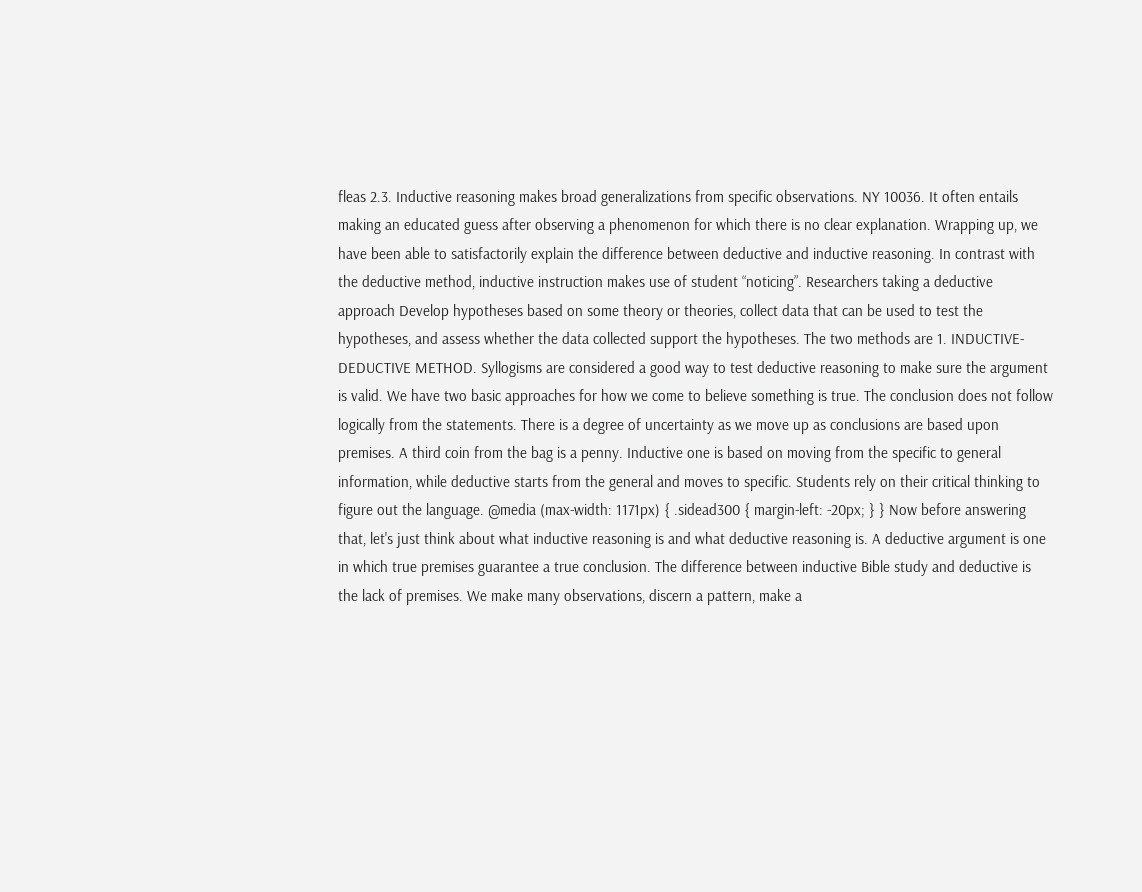fleas 2.3. Inductive reasoning makes broad generalizations from specific observations. NY 10036. It often entails making an educated guess after observing a phenomenon for which there is no clear explanation. Wrapping up, we have been able to satisfactorily explain the difference between deductive and inductive reasoning. In contrast with the deductive method, inductive instruction makes use of student “noticing”. Researchers taking a deductive approach Develop hypotheses based on some theory or theories, collect data that can be used to test the hypotheses, and assess whether the data collected support the hypotheses. The two methods are 1. INDUCTIVE-DEDUCTIVE METHOD. Syllogisms are considered a good way to test deductive reasoning to make sure the argument is valid. We have two basic approaches for how we come to believe something is true. The conclusion does not follow logically from the statements. There is a degree of uncertainty as we move up as conclusions are based upon premises. A third coin from the bag is a penny. Inductive one is based on moving from the specific to general information, while deductive starts from the general and moves to specific. Students rely on their critical thinking to figure out the language. @media (max-width: 1171px) { .sidead300 { margin-left: -20px; } } Now before answering that, let's just think about what inductive reasoning is and what deductive reasoning is. A deductive argument is one in which true premises guarantee a true conclusion. The difference between inductive Bible study and deductive is the lack of premises. We make many observations, discern a pattern, make a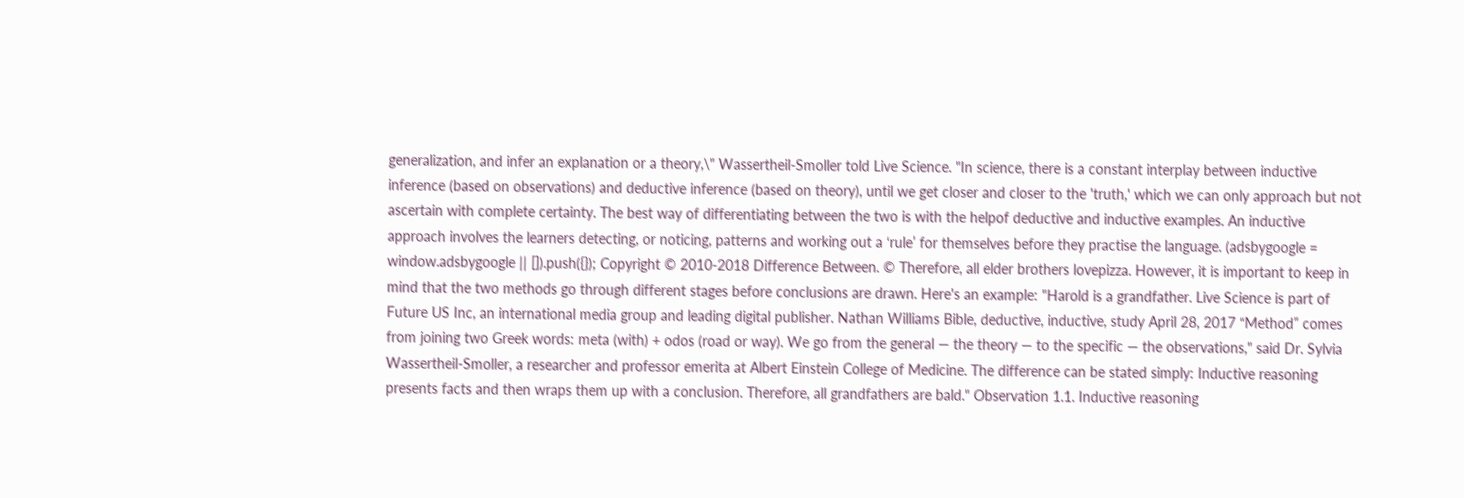generalization, and infer an explanation or a theory,\" Wassertheil-Smoller told Live Science. "In science, there is a constant interplay between inductive inference (based on observations) and deductive inference (based on theory), until we get closer and closer to the 'truth,' which we can only approach but not ascertain with complete certainty. The best way of differentiating between the two is with the helpof deductive and inductive examples. An inductive approach involves the learners detecting, or noticing, patterns and working out a ‘rule’ for themselves before they practise the language. (adsbygoogle = window.adsbygoogle || []).push({}); Copyright © 2010-2018 Difference Between. © Therefore, all elder brothers lovepizza. However, it is important to keep in mind that the two methods go through different stages before conclusions are drawn. Here's an example: "Harold is a grandfather. Live Science is part of Future US Inc, an international media group and leading digital publisher. Nathan Williams Bible, deductive, inductive, study April 28, 2017 “Method” comes from joining two Greek words: meta (with) + odos (road or way). We go from the general — the theory — to the specific — the observations," said Dr. Sylvia Wassertheil-Smoller, a researcher and professor emerita at Albert Einstein College of Medicine. The difference can be stated simply: Inductive reasoning presents facts and then wraps them up with a conclusion. Therefore, all grandfathers are bald." Observation 1.1. Inductive reasoning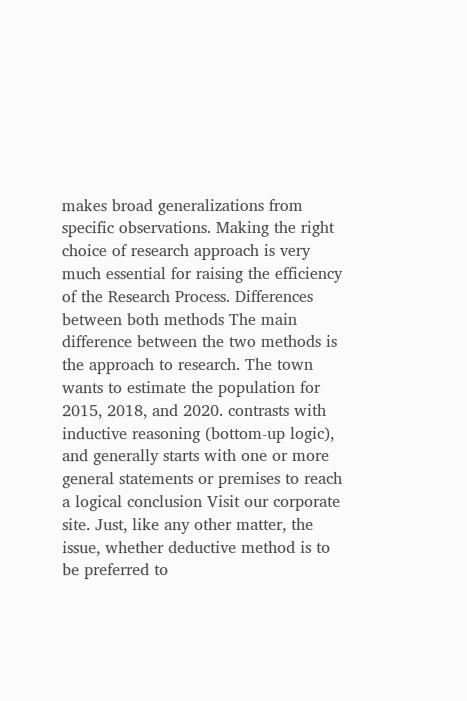makes broad generalizations from specific observations. Making the right choice of research approach is very much essential for raising the efficiency of the Research Process. Differences between both methods The main difference between the two methods is the approach to research. The town wants to estimate the population for 2015, 2018, and 2020. contrasts with inductive reasoning (bottom-up logic), and generally starts with one or more general statements or premises to reach a logical conclusion Visit our corporate site. Just, like any other matter, the issue, whether deductive method is to be preferred to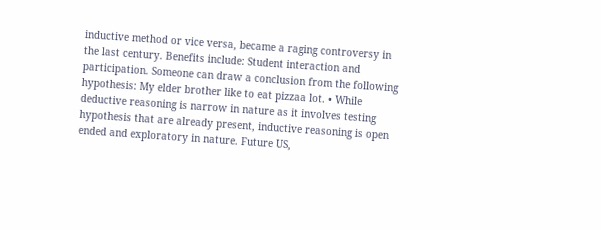inductive method or vice versa, became a raging controversy in the last century. Benefits include: Student interaction and participation. Someone can draw a conclusion from the following hypothesis: My elder brother like to eat pizzaa lot. • While deductive reasoning is narrow in nature as it involves testing hypothesis that are already present, inductive reasoning is open ended and exploratory in nature. Future US,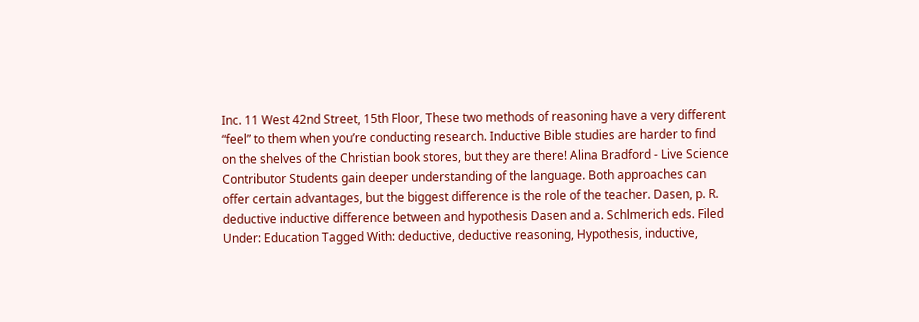Inc. 11 West 42nd Street, 15th Floor, These two methods of reasoning have a very different “feel” to them when you’re conducting research. Inductive Bible studies are harder to find on the shelves of the Christian book stores, but they are there! Alina Bradford - Live Science Contributor Students gain deeper understanding of the language. Both approaches can offer certain advantages, but the biggest difference is the role of the teacher. Dasen, p. R. deductive inductive difference between and hypothesis Dasen and a. Schlmerich eds. Filed Under: Education Tagged With: deductive, deductive reasoning, Hypothesis, inductive,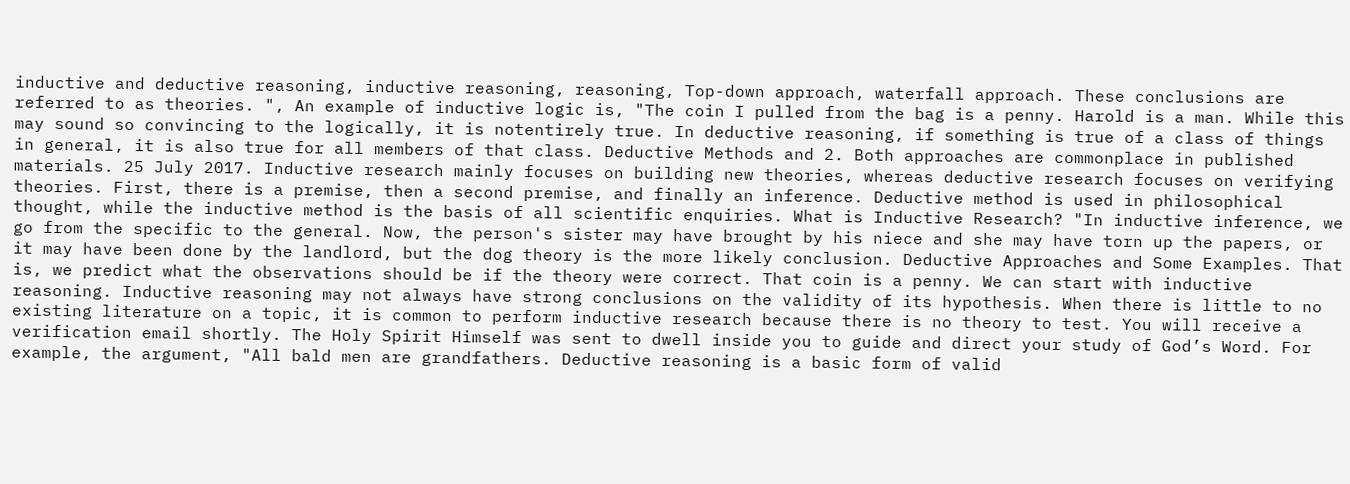inductive and deductive reasoning, inductive reasoning, reasoning, Top-down approach, waterfall approach. These conclusions are referred to as theories. ", An example of inductive logic is, "The coin I pulled from the bag is a penny. Harold is a man. While this may sound so convincing to the logically, it is notentirely true. In deductive reasoning, if something is true of a class of things in general, it is also true for all members of that class. Deductive Methods and 2. Both approaches are commonplace in published materials. 25 July 2017. Inductive research mainly focuses on building new theories, whereas deductive research focuses on verifying theories. First, there is a premise, then a second premise, and finally an inference. Deductive method is used in philosophical thought, while the inductive method is the basis of all scientific enquiries. What is Inductive Research? "In inductive inference, we go from the specific to the general. Now, the person's sister may have brought by his niece and she may have torn up the papers, or it may have been done by the landlord, but the dog theory is the more likely conclusion. Deductive Approaches and Some Examples. That is, we predict what the observations should be if the theory were correct. That coin is a penny. We can start with inductive reasoning. Inductive reasoning may not always have strong conclusions on the validity of its hypothesis. When there is little to no existing literature on a topic, it is common to perform inductive research because there is no theory to test. You will receive a verification email shortly. The Holy Spirit Himself was sent to dwell inside you to guide and direct your study of God’s Word. For example, the argument, "All bald men are grandfathers. Deductive reasoning is a basic form of valid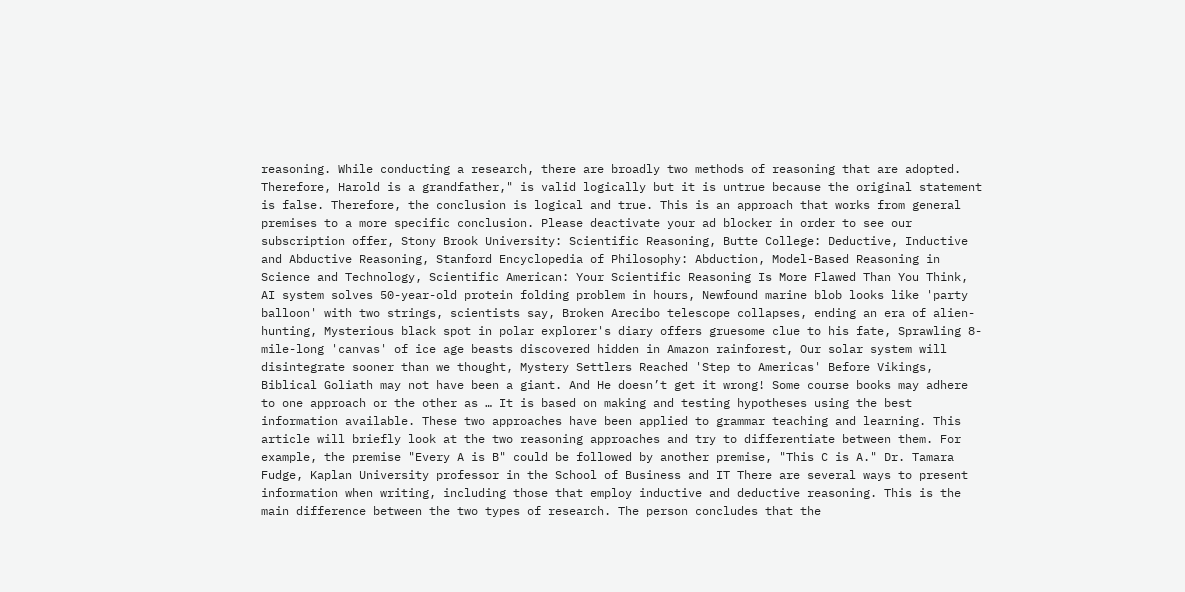reasoning. While conducting a research, there are broadly two methods of reasoning that are adopted. Therefore, Harold is a grandfather," is valid logically but it is untrue because the original statement is false. Therefore, the conclusion is logical and true. This is an approach that works from general premises to a more specific conclusion. Please deactivate your ad blocker in order to see our subscription offer, Stony Brook University: Scientific Reasoning, Butte College: Deductive, Inductive and Abductive Reasoning, Stanford Encyclopedia of Philosophy: Abduction, Model-Based Reasoning in Science and Technology, Scientific American: Your Scientific Reasoning Is More Flawed Than You Think, AI system solves 50-year-old protein folding problem in hours, Newfound marine blob looks like 'party balloon' with two strings, scientists say, Broken Arecibo telescope collapses, ending an era of alien-hunting, Mysterious black spot in polar explorer's diary offers gruesome clue to his fate, Sprawling 8-mile-long 'canvas' of ice age beasts discovered hidden in Amazon rainforest, Our solar system will disintegrate sooner than we thought, Mystery Settlers Reached 'Step to Americas' Before Vikings, Biblical Goliath may not have been a giant. And He doesn’t get it wrong! Some course books may adhere to one approach or the other as … It is based on making and testing hypotheses using the best information available. These two approaches have been applied to grammar teaching and learning. This article will briefly look at the two reasoning approaches and try to differentiate between them. For example, the premise "Every A is B" could be followed by another premise, "This C is A." Dr. Tamara Fudge, Kaplan University professor in the School of Business and IT There are several ways to present information when writing, including those that employ inductive and deductive reasoning. This is the main difference between the two types of research. The person concludes that the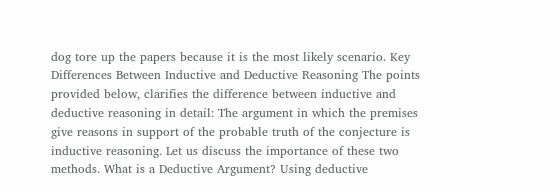dog tore up the papers because it is the most likely scenario. Key Differences Between Inductive and Deductive Reasoning The points provided below, clarifies the difference between inductive and deductive reasoning in detail: The argument in which the premises give reasons in support of the probable truth of the conjecture is inductive reasoning. Let us discuss the importance of these two methods. What is a Deductive Argument? Using deductive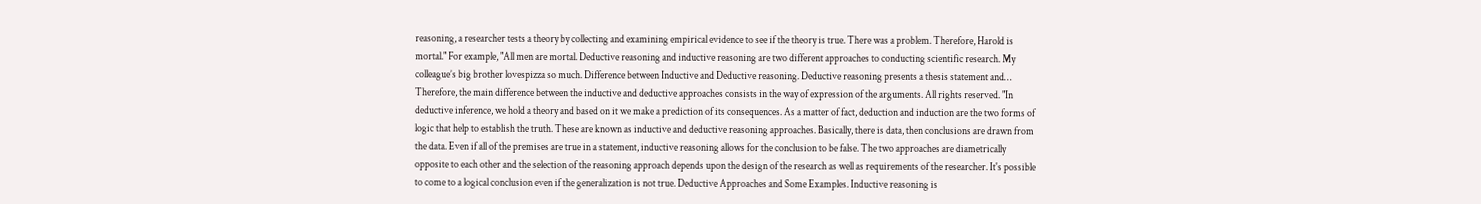reasoning, a researcher tests a theory by collecting and examining empirical evidence to see if the theory is true. There was a problem. Therefore, Harold is mortal." For example, "All men are mortal. Deductive reasoning and inductive reasoning are two different approaches to conducting scientific research. My colleague’s big brother lovespizza so much. Difference between Inductive and Deductive reasoning. Deductive reasoning presents a thesis statement and… Therefore, the main difference between the inductive and deductive approaches consists in the way of expression of the arguments. All rights reserved. "In deductive inference, we hold a theory and based on it we make a prediction of its consequences. As a matter of fact, deduction and induction are the two forms of logic that help to establish the truth. These are known as inductive and deductive reasoning approaches. Basically, there is data, then conclusions are drawn from the data. Even if all of the premises are true in a statement, inductive reasoning allows for the conclusion to be false. The two approaches are diametrically opposite to each other and the selection of the reasoning approach depends upon the design of the research as well as requirements of the researcher. It's possible to come to a logical conclusion even if the generalization is not true. Deductive Approaches and Some Examples. Inductive reasoning is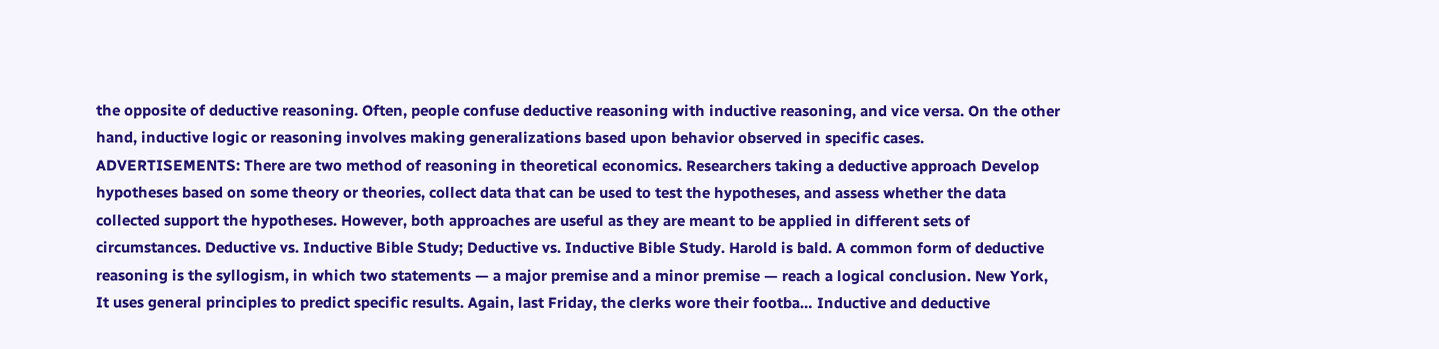the opposite of deductive reasoning. Often, people confuse deductive reasoning with inductive reasoning, and vice versa. On the other hand, inductive logic or reasoning involves making generalizations based upon behavior observed in specific cases. ADVERTISEMENTS: There are two method of reasoning in theoretical economics. Researchers taking a deductive approach Develop hypotheses based on some theory or theories, collect data that can be used to test the hypotheses, and assess whether the data collected support the hypotheses. However, both approaches are useful as they are meant to be applied in different sets of circumstances. Deductive vs. Inductive Bible Study; Deductive vs. Inductive Bible Study. Harold is bald. A common form of deductive reasoning is the syllogism, in which two statements — a major premise and a minor premise — reach a logical conclusion. New York, It uses general principles to predict specific results. Again, last Friday, the clerks wore their footba… Inductive and deductive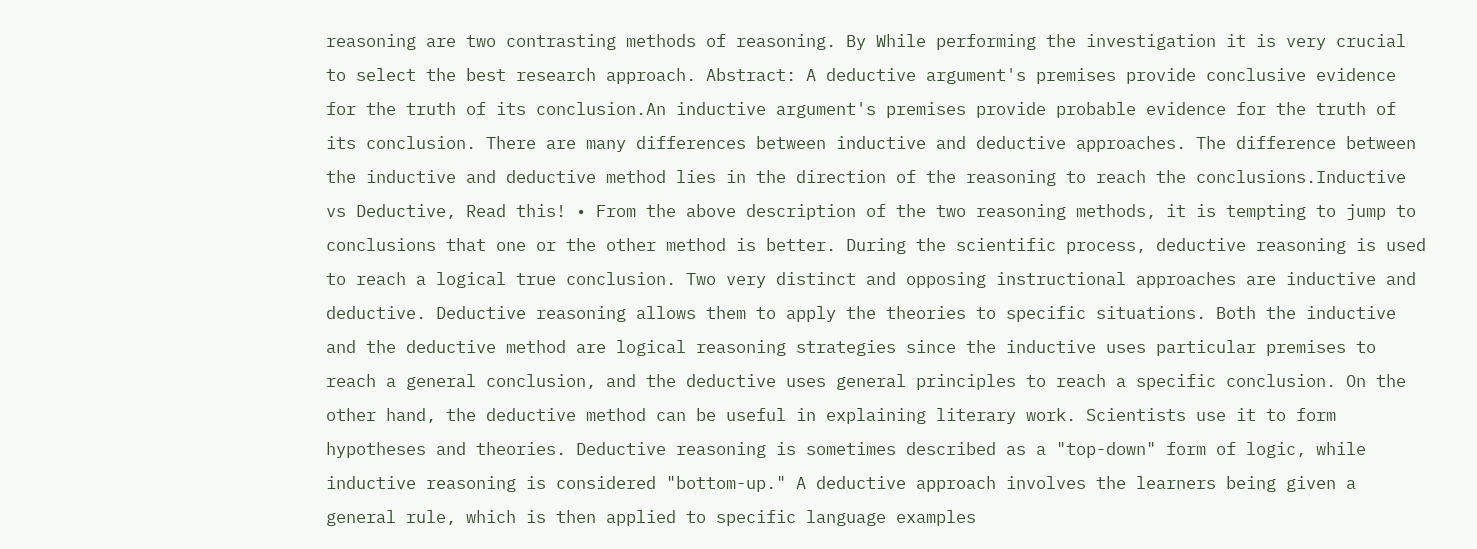reasoning are two contrasting methods of reasoning. By While performing the investigation it is very crucial to select the best research approach. Abstract: A deductive argument's premises provide conclusive evidence for the truth of its conclusion.An inductive argument's premises provide probable evidence for the truth of its conclusion. There are many differences between inductive and deductive approaches. The difference between the inductive and deductive method lies in the direction of the reasoning to reach the conclusions.Inductive vs Deductive, Read this! • From the above description of the two reasoning methods, it is tempting to jump to conclusions that one or the other method is better. During the scientific process, deductive reasoning is used to reach a logical true conclusion. Two very distinct and opposing instructional approaches are inductive and deductive. Deductive reasoning allows them to apply the theories to specific situations. Both the inductive and the deductive method are logical reasoning strategies since the inductive uses particular premises to reach a general conclusion, and the deductive uses general principles to reach a specific conclusion. On the other hand, the deductive method can be useful in explaining literary work. Scientists use it to form hypotheses and theories. Deductive reasoning is sometimes described as a "top-down" form of logic, while inductive reasoning is considered "bottom-up." A deductive approach involves the learners being given a general rule, which is then applied to specific language examples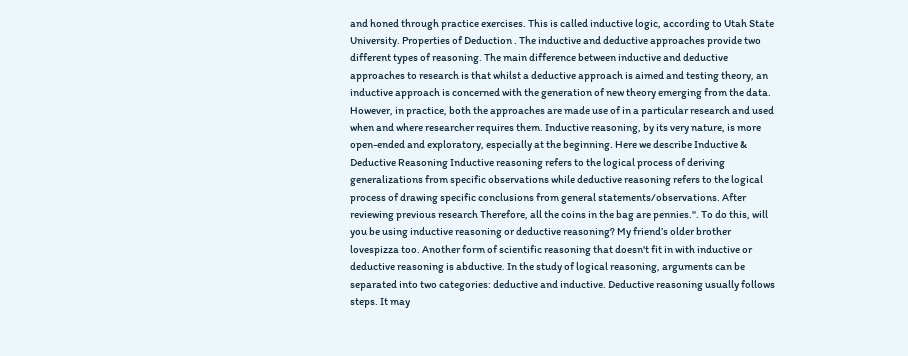and honed through practice exercises. This is called inductive logic, according to Utah State University. Properties of Deduction . The inductive and deductive approaches provide two different types of reasoning. The main difference between inductive and deductive approaches to research is that whilst a deductive approach is aimed and testing theory, an inductive approach is concerned with the generation of new theory emerging from the data. However, in practice, both the approaches are made use of in a particular research and used when and where researcher requires them. Inductive reasoning, by its very nature, is more open-ended and exploratory, especially at the beginning. Here we describe Inductive & Deductive Reasoning Inductive reasoning refers to the logical process of deriving generalizations from specific observations while deductive reasoning refers to the logical process of drawing specific conclusions from general statements/observations. After reviewing previous research Therefore, all the coins in the bag are pennies.". To do this, will you be using inductive reasoning or deductive reasoning? My friend’s older brother lovespizza too. Another form of scientific reasoning that doesn't fit in with inductive or deductive reasoning is abductive. In the study of logical reasoning, arguments can be separated into two categories: deductive and inductive. Deductive reasoning usually follows steps. It may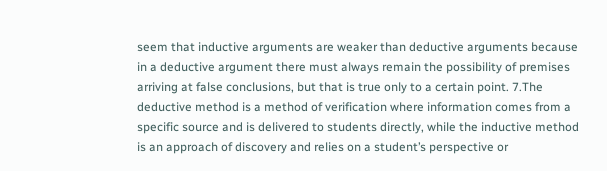seem that inductive arguments are weaker than deductive arguments because in a deductive argument there must always remain the possibility of premises arriving at false conclusions, but that is true only to a certain point. 7.The deductive method is a method of verification where information comes from a specific source and is delivered to students directly, while the inductive method is an approach of discovery and relies on a student’s perspective or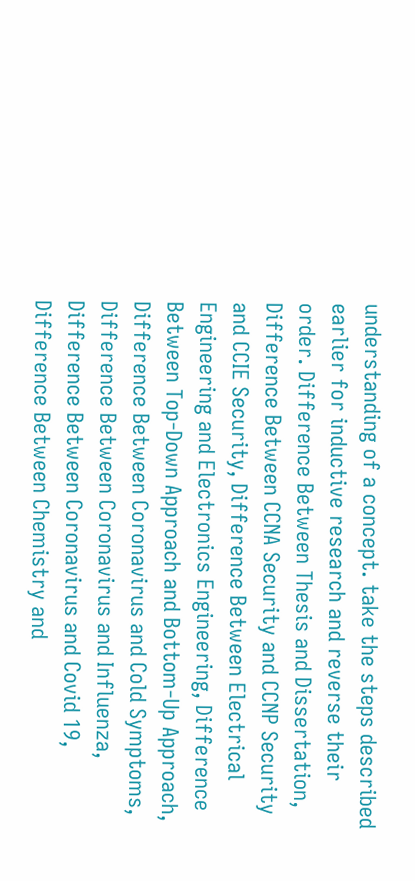understanding of a concept. take the steps described earlier for inductive research and reverse their order. Difference Between Thesis and Dissertation, Difference Between CCNA Security and CCNP Security and CCIE Security, Difference Between Electrical Engineering and Electronics Engineering, Difference Between Top-Down Approach and Bottom-Up Approach, Difference Between Coronavirus and Cold Symptoms, Difference Between Coronavirus and Influenza, Difference Between Coronavirus and Covid 19, Difference Between Chemistry and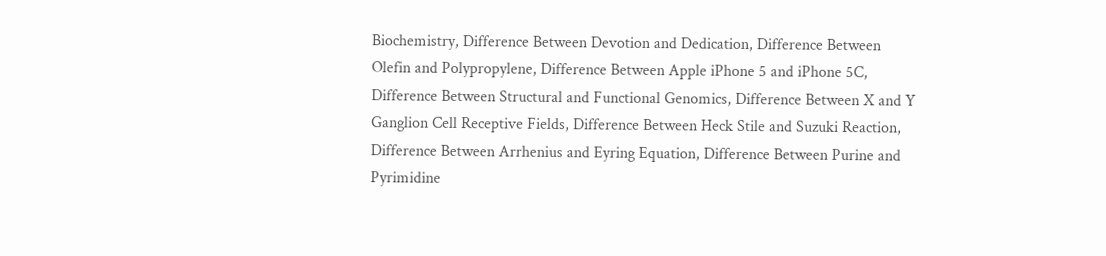Biochemistry, Difference Between Devotion and Dedication, Difference Between Olefin and Polypropylene, Difference Between Apple iPhone 5 and iPhone 5C, Difference Between Structural and Functional Genomics, Difference Between X and Y Ganglion Cell Receptive Fields, Difference Between Heck Stile and Suzuki Reaction, Difference Between Arrhenius and Eyring Equation, Difference Between Purine and Pyrimidine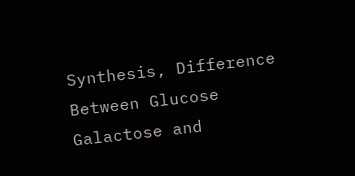Synthesis, Difference Between Glucose Galactose and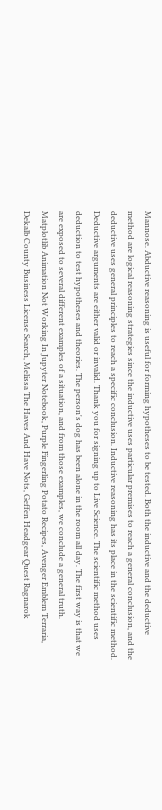Mannose. Abductive reasoning is useful for forming hypotheses to be tested. Both the inductive and the deductive method are logical reasoning strategies since the inductive uses particular premises to reach a general conclusion, and the deductive uses general principles to reach a specific conclusion. Inductive reasoning has its place in the scientific method. Deductive arguments are either valid or invalid. Thank you for signing up to Live Science. The scientific method uses deduction to test hypotheses and theories. The person's dog has been alone in the room all day. The first way is that we are exposed to several different examples of a situation, and from those examples, we conclude a general truth.
Matplotlib Animation Not Working In Jupyter Notebook, Purple Fingerling Potato Recipes, Avenger Emblem Terraria, Dekalb County Business License Search, Melissa The Haves And Have Nots, Geffen Headgear Quest Ragnarok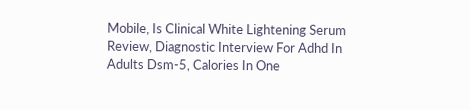Mobile, Is Clinical White Lightening Serum Review, Diagnostic Interview For Adhd In Adults Dsm-5, Calories In One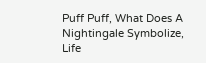Puff Puff, What Does A Nightingale Symbolize, Life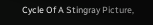Cycle Of A Stingray Picture,